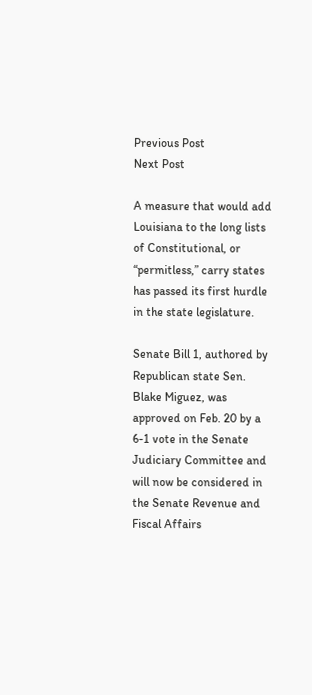Previous Post
Next Post

A measure that would add Louisiana to the long lists of Constitutional, or “permitless,” carry states has passed its first hurdle in the state legislature.

Senate Bill 1, authored by Republican state Sen. Blake Miguez, was approved on Feb. 20 by a 6-1 vote in the Senate Judiciary Committee and will now be considered in the Senate Revenue and Fiscal Affairs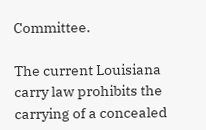Committee.

The current Louisiana carry law prohibits the carrying of a concealed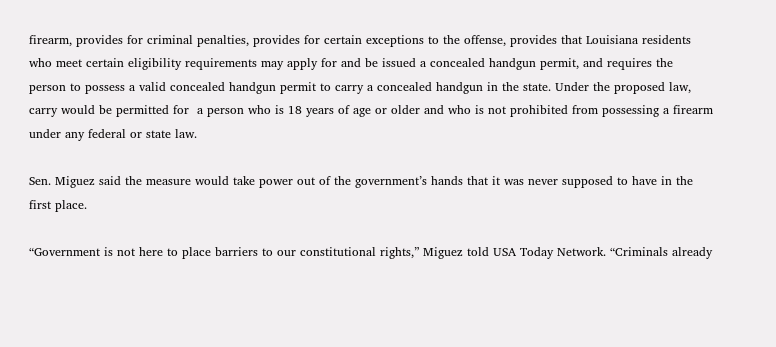firearm, provides for criminal penalties, provides for certain exceptions to the offense, provides that Louisiana residents who meet certain eligibility requirements may apply for and be issued a concealed handgun permit, and requires the person to possess a valid concealed handgun permit to carry a concealed handgun in the state. Under the proposed law, carry would be permitted for  a person who is 18 years of age or older and who is not prohibited from possessing a firearm under any federal or state law.

Sen. Miguez said the measure would take power out of the government’s hands that it was never supposed to have in the first place.

“Government is not here to place barriers to our constitutional rights,” Miguez told USA Today Network. “Criminals already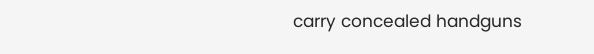carry concealed handguns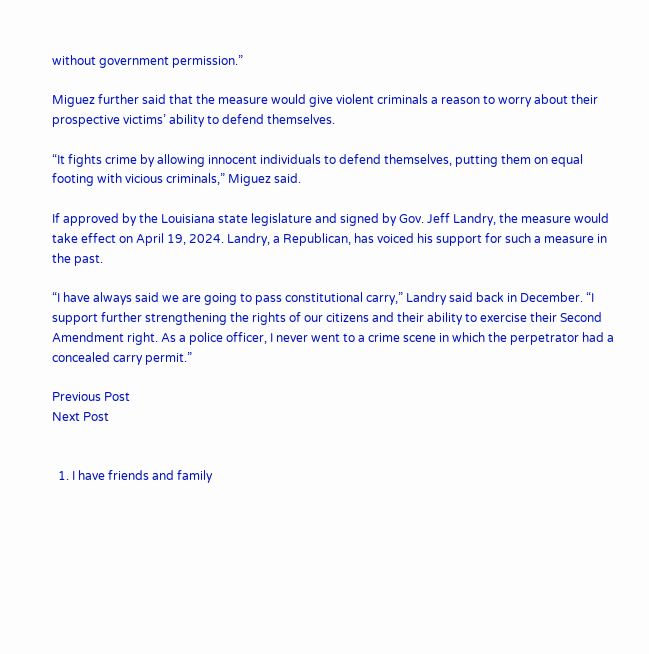without government permission.”

Miguez further said that the measure would give violent criminals a reason to worry about their prospective victims’ ability to defend themselves.

“It fights crime by allowing innocent individuals to defend themselves, putting them on equal footing with vicious criminals,” Miguez said.

If approved by the Louisiana state legislature and signed by Gov. Jeff Landry, the measure would take effect on April 19, 2024. Landry, a Republican, has voiced his support for such a measure in the past.

“I have always said we are going to pass constitutional carry,” Landry said back in December. “I support further strengthening the rights of our citizens and their ability to exercise their Second Amendment right. As a police officer, I never went to a crime scene in which the perpetrator had a concealed carry permit.”

Previous Post
Next Post


  1. I have friends and family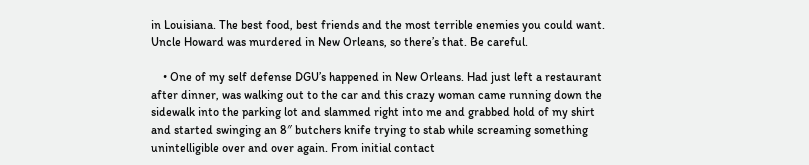in Louisiana. The best food, best friends and the most terrible enemies you could want. Uncle Howard was murdered in New Orleans, so there’s that. Be careful.

    • One of my self defense DGU’s happened in New Orleans. Had just left a restaurant after dinner, was walking out to the car and this crazy woman came running down the sidewalk into the parking lot and slammed right into me and grabbed hold of my shirt and started swinging an 8″ butchers knife trying to stab while screaming something unintelligible over and over again. From initial contact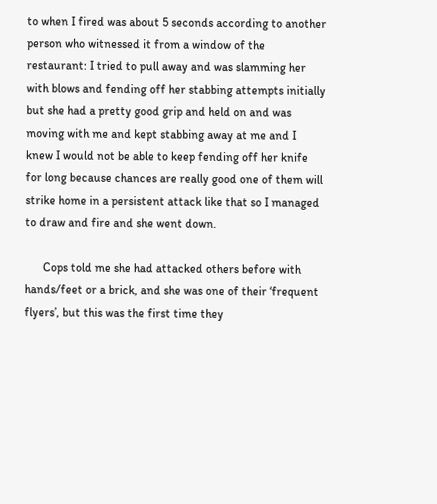to when I fired was about 5 seconds according to another person who witnessed it from a window of the restaurant: I tried to pull away and was slamming her with blows and fending off her stabbing attempts initially but she had a pretty good grip and held on and was moving with me and kept stabbing away at me and I knew I would not be able to keep fending off her knife for long because chances are really good one of them will strike home in a persistent attack like that so I managed to draw and fire and she went down.

      Cops told me she had attacked others before with hands/feet or a brick, and she was one of their ‘frequent flyers’, but this was the first time they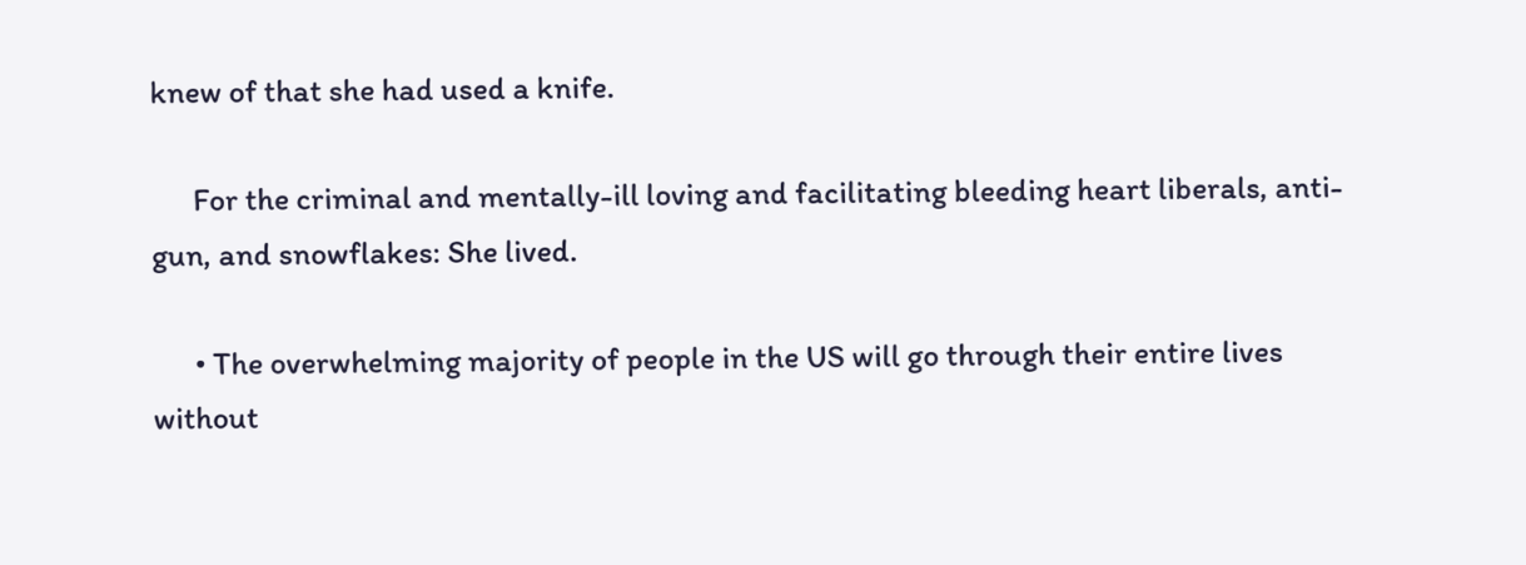knew of that she had used a knife.

      For the criminal and mentally-ill loving and facilitating bleeding heart liberals, anti-gun, and snowflakes: She lived.

      • The overwhelming majority of people in the US will go through their entire lives without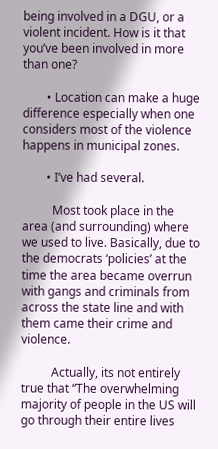being involved in a DGU, or a violent incident. How is it that you’ve been involved in more than one?

        • Location can make a huge difference especially when one considers most of the violence happens in municipal zones.

        • I’ve had several.

          Most took place in the area (and surrounding) where we used to live. Basically, due to the democrats ‘policies’ at the time the area became overrun with gangs and criminals from across the state line and with them came their crime and violence.

          Actually, its not entirely true that “The overwhelming majority of people in the US will go through their entire lives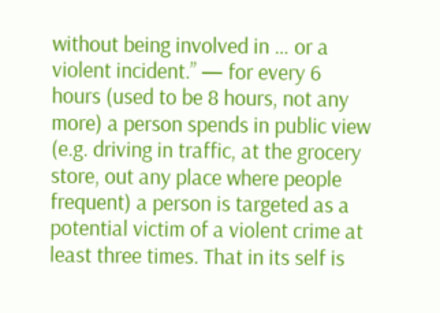without being involved in … or a violent incident.” — for every 6 hours (used to be 8 hours, not any more) a person spends in public view (e.g. driving in traffic, at the grocery store, out any place where people frequent) a person is targeted as a potential victim of a violent crime at least three times. That in its self is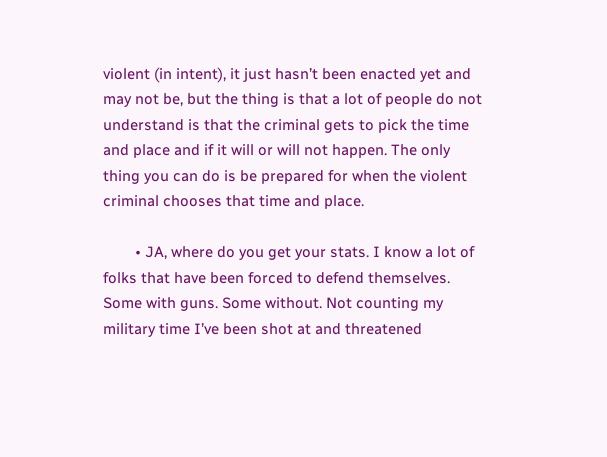violent (in intent), it just hasn’t been enacted yet and may not be, but the thing is that a lot of people do not understand is that the criminal gets to pick the time and place and if it will or will not happen. The only thing you can do is be prepared for when the violent criminal chooses that time and place.

        • JA, where do you get your stats. I know a lot of folks that have been forced to defend themselves. Some with guns. Some without. Not counting my military time I’ve been shot at and threatened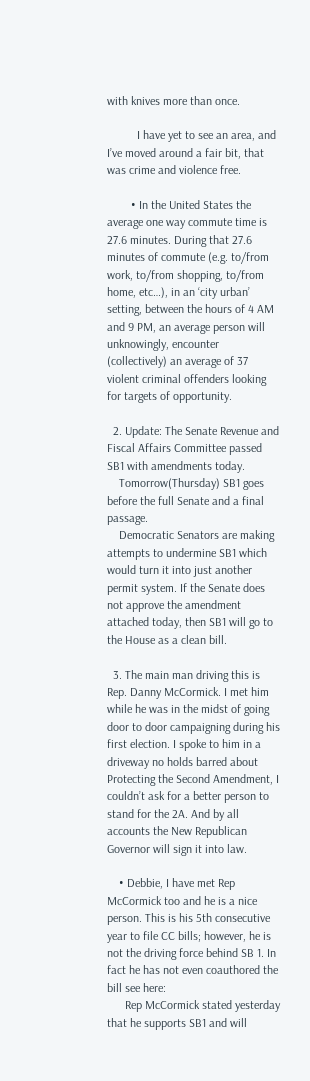with knives more than once.

          I have yet to see an area, and I’ve moved around a fair bit, that was crime and violence free.

        • In the United States the average one way commute time is 27.6 minutes. During that 27.6 minutes of commute (e.g. to/from work, to/from shopping, to/from home, etc…), in an ‘city urban’ setting, between the hours of 4 AM and 9 PM, an average person will unknowingly, encounter (collectively) an average of 37 violent criminal offenders looking for targets of opportunity.

  2. Update: The Senate Revenue and Fiscal Affairs Committee passed SB1 with amendments today.
    Tomorrow(Thursday) SB1 goes before the full Senate and a final passage.
    Democratic Senators are making attempts to undermine SB1 which would turn it into just another permit system. If the Senate does not approve the amendment attached today, then SB1 will go to the House as a clean bill.

  3. The main man driving this is Rep. Danny McCormick. I met him while he was in the midst of going door to door campaigning during his first election. I spoke to him in a driveway no holds barred about Protecting the Second Amendment, I couldn’t ask for a better person to stand for the 2A. And by all accounts the New Republican Governor will sign it into law.

    • Debbie, I have met Rep McCormick too and he is a nice person. This is his 5th consecutive year to file CC bills; however, he is not the driving force behind SB 1. In fact he has not even coauthored the bill see here:
      Rep McCormick stated yesterday that he supports SB1 and will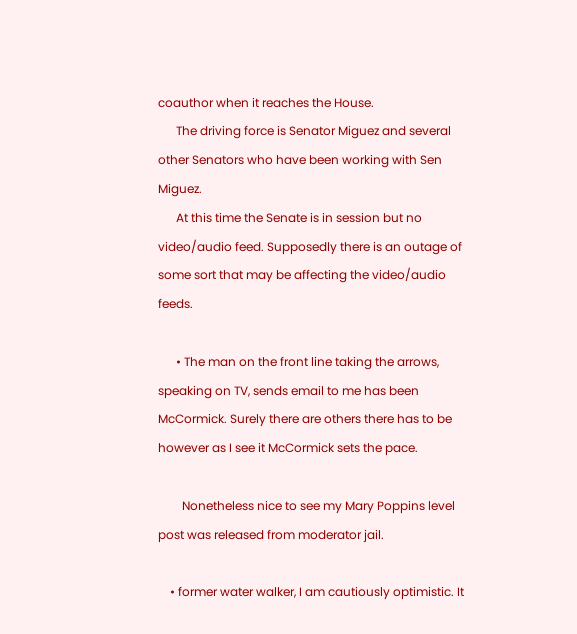coauthor when it reaches the House.
      The driving force is Senator Miguez and several other Senators who have been working with Sen Miguez.
      At this time the Senate is in session but no video/audio feed. Supposedly there is an outage of some sort that may be affecting the video/audio feeds.

      • The man on the front line taking the arrows, speaking on TV, sends email to me has been McCormick. Surely there are others there has to be however as I see it McCormick sets the pace.

        Nonetheless nice to see my Mary Poppins level post was released from moderator jail.

    • former water walker, I am cautiously optimistic. It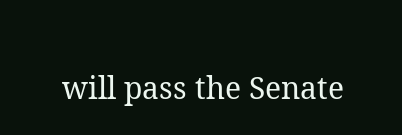will pass the Senate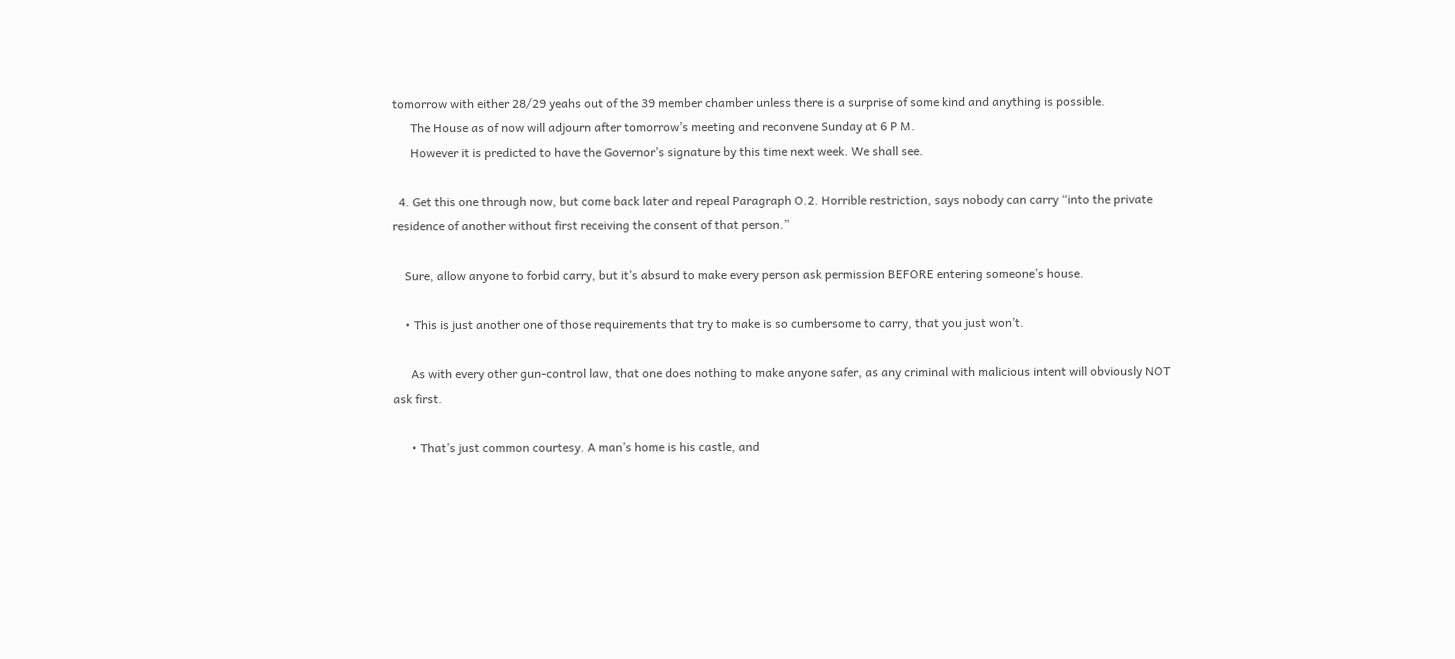tomorrow with either 28/29 yeahs out of the 39 member chamber unless there is a surprise of some kind and anything is possible.
      The House as of now will adjourn after tomorrow’s meeting and reconvene Sunday at 6 P M.
      However it is predicted to have the Governor’s signature by this time next week. We shall see.

  4. Get this one through now, but come back later and repeal Paragraph O.2. Horrible restriction, says nobody can carry “into the private residence of another without first receiving the consent of that person.”

    Sure, allow anyone to forbid carry, but it’s absurd to make every person ask permission BEFORE entering someone’s house.

    • This is just another one of those requirements that try to make is so cumbersome to carry, that you just won’t.

      As with every other gun-control law, that one does nothing to make anyone safer, as any criminal with malicious intent will obviously NOT ask first.

      • That’s just common courtesy. A man’s home is his castle, and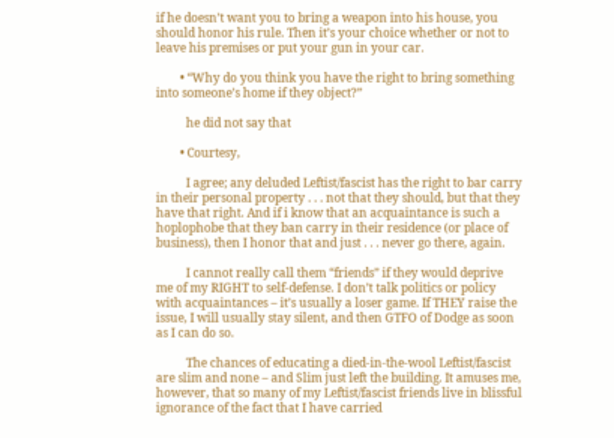if he doesn’t want you to bring a weapon into his house, you should honor his rule. Then it’s your choice whether or not to leave his premises or put your gun in your car.

        • “Why do you think you have the right to bring something into someone’s home if they object?”

          he did not say that

        • Courtesy,

          I agree; any deluded Leftist/fascist has the right to bar carry in their personal property . . . not that they should, but that they have that right. And if i know that an acquaintance is such a hoplophobe that they ban carry in their residence (or place of business), then I honor that and just . . . never go there, again.

          I cannot really call them “friends” if they would deprive me of my RIGHT to self-defense. I don’t talk politics or policy with acquaintances – it’s usually a loser game. If THEY raise the issue, I will usually stay silent, and then GTFO of Dodge as soon as I can do so.

          The chances of educating a died-in-the-wool Leftist/fascist are slim and none – and Slim just left the building. It amuses me, however, that so many of my Leftist/fascist friends live in blissful ignorance of the fact that I have carried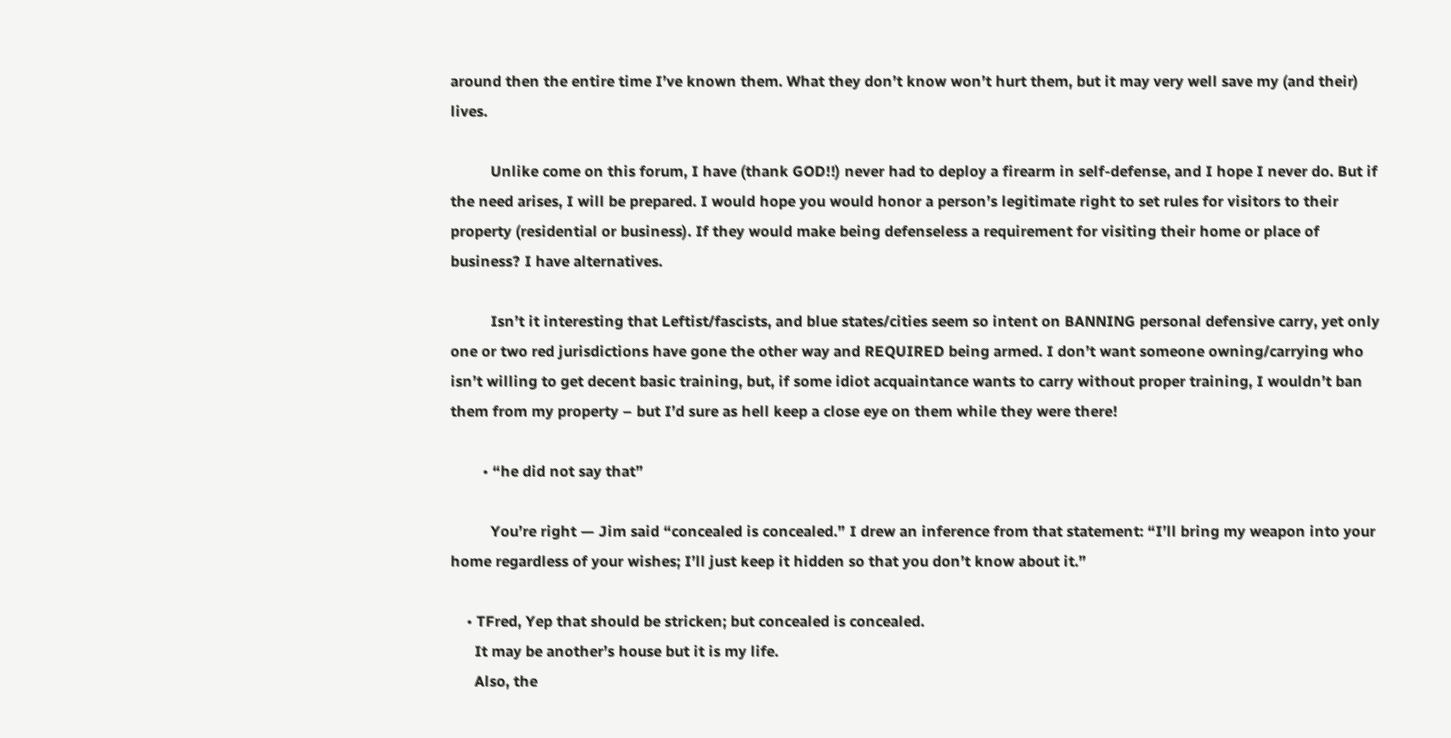around then the entire time I’ve known them. What they don’t know won’t hurt them, but it may very well save my (and their) lives.

          Unlike come on this forum, I have (thank GOD!!) never had to deploy a firearm in self-defense, and I hope I never do. But if the need arises, I will be prepared. I would hope you would honor a person’s legitimate right to set rules for visitors to their property (residential or business). If they would make being defenseless a requirement for visiting their home or place of business? I have alternatives.

          Isn’t it interesting that Leftist/fascists, and blue states/cities seem so intent on BANNING personal defensive carry, yet only one or two red jurisdictions have gone the other way and REQUIRED being armed. I don’t want someone owning/carrying who isn’t willing to get decent basic training, but, if some idiot acquaintance wants to carry without proper training, I wouldn’t ban them from my property – but I’d sure as hell keep a close eye on them while they were there!

        • “he did not say that”

          You’re right — Jim said “concealed is concealed.” I drew an inference from that statement: “I’ll bring my weapon into your home regardless of your wishes; I’ll just keep it hidden so that you don’t know about it.”

    • TFred, Yep that should be stricken; but concealed is concealed.
      It may be another’s house but it is my life.
      Also, the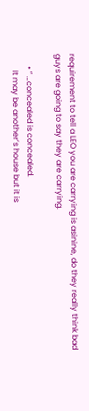requirement to tell a LEO you are carrying is asinine, do they really think bad guys are going to say they are carrying.

      • ” …concealed is concealed.
        It may be another’s house but it is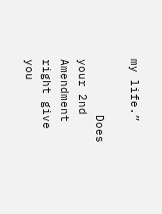my life.”

        Does your 2nd Amendment right give you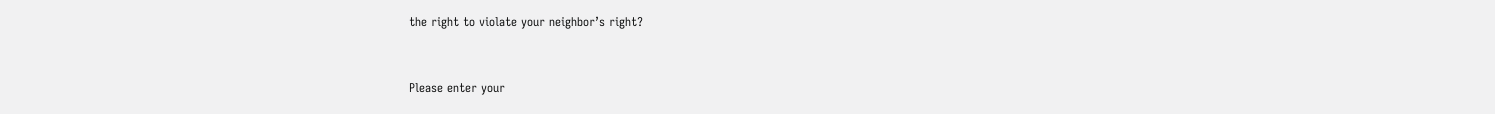the right to violate your neighbor’s right?


Please enter your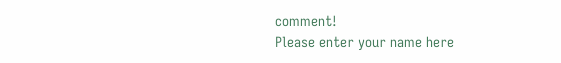comment!
Please enter your name here